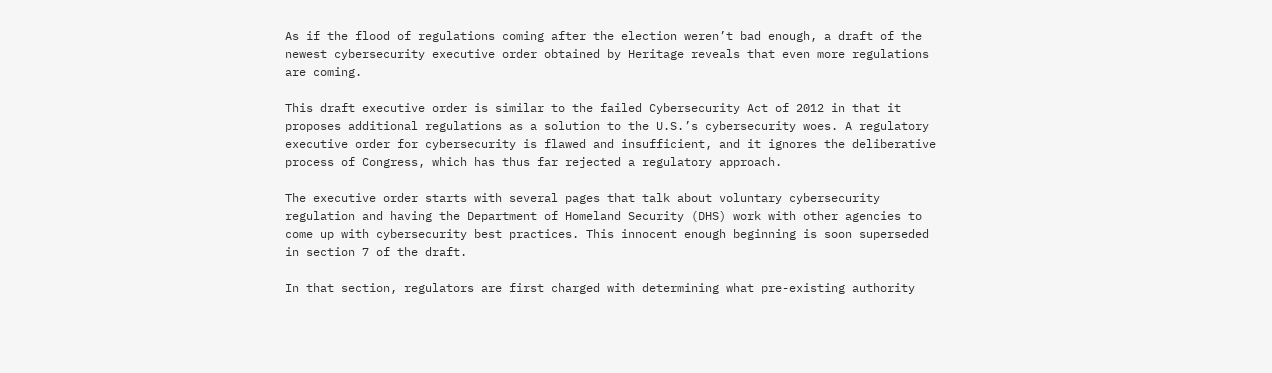As if the flood of regulations coming after the election weren’t bad enough, a draft of the newest cybersecurity executive order obtained by Heritage reveals that even more regulations are coming.

This draft executive order is similar to the failed Cybersecurity Act of 2012 in that it proposes additional regulations as a solution to the U.S.’s cybersecurity woes. A regulatory executive order for cybersecurity is flawed and insufficient, and it ignores the deliberative process of Congress, which has thus far rejected a regulatory approach.

The executive order starts with several pages that talk about voluntary cybersecurity regulation and having the Department of Homeland Security (DHS) work with other agencies to come up with cybersecurity best practices. This innocent enough beginning is soon superseded in section 7 of the draft.

In that section, regulators are first charged with determining what pre-existing authority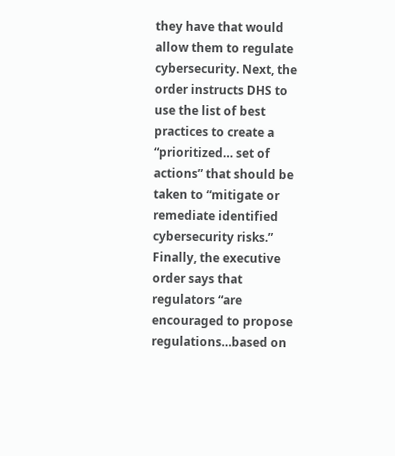they have that would allow them to regulate cybersecurity. Next, the order instructs DHS to use the list of best practices to create a “prioritized… set of actions” that should be taken to “mitigate or remediate identified cybersecurity risks.” Finally, the executive order says that regulators “are encouraged to propose regulations…based on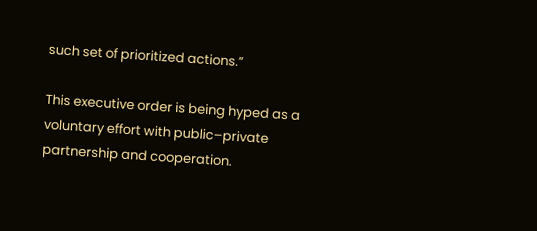such set of prioritized actions.”

This executive order is being hyped as a voluntary effort with public–private partnership and cooperation.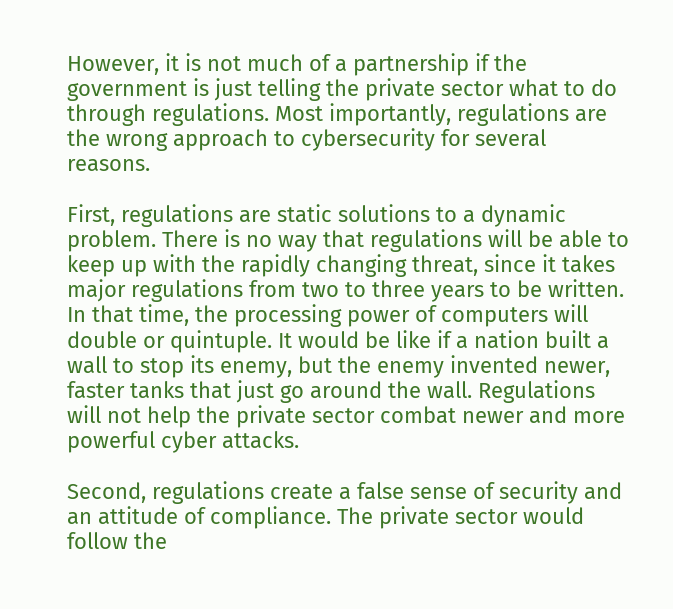However, it is not much of a partnership if the government is just telling the private sector what to do through regulations. Most importantly, regulations are the wrong approach to cybersecurity for several reasons.

First, regulations are static solutions to a dynamic problem. There is no way that regulations will be able to keep up with the rapidly changing threat, since it takes major regulations from two to three years to be written. In that time, the processing power of computers will double or quintuple. It would be like if a nation built a wall to stop its enemy, but the enemy invented newer, faster tanks that just go around the wall. Regulations will not help the private sector combat newer and more powerful cyber attacks.

Second, regulations create a false sense of security and an attitude of compliance. The private sector would follow the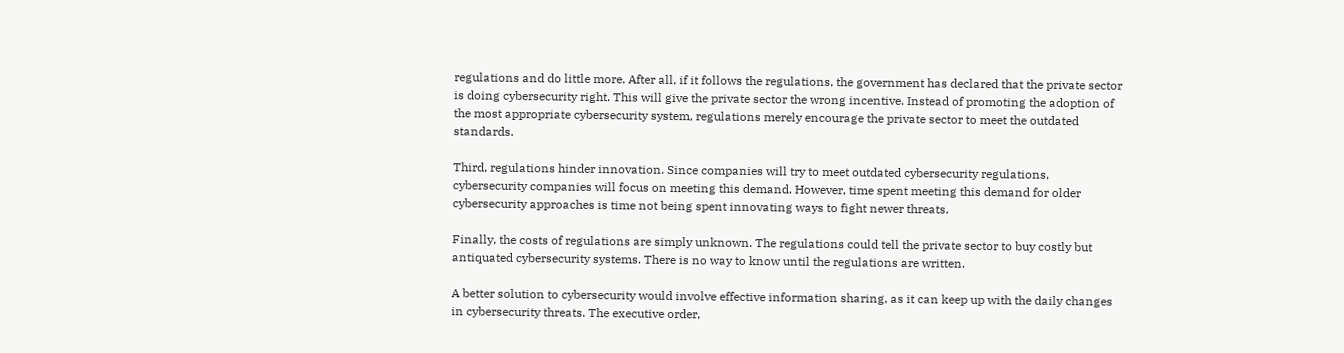regulations and do little more. After all, if it follows the regulations, the government has declared that the private sector is doing cybersecurity right. This will give the private sector the wrong incentive. Instead of promoting the adoption of the most appropriate cybersecurity system, regulations merely encourage the private sector to meet the outdated standards.

Third, regulations hinder innovation. Since companies will try to meet outdated cybersecurity regulations, cybersecurity companies will focus on meeting this demand. However, time spent meeting this demand for older cybersecurity approaches is time not being spent innovating ways to fight newer threats.

Finally, the costs of regulations are simply unknown. The regulations could tell the private sector to buy costly but antiquated cybersecurity systems. There is no way to know until the regulations are written.

A better solution to cybersecurity would involve effective information sharing, as it can keep up with the daily changes in cybersecurity threats. The executive order,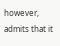however, admits that it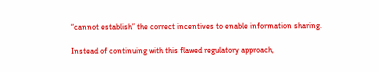“cannot establish” the correct incentives to enable information sharing.

Instead of continuing with this flawed regulatory approach,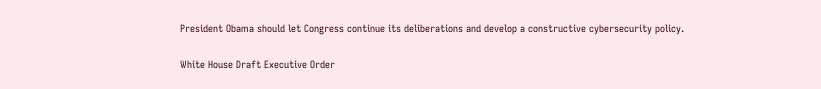President Obama should let Congress continue its deliberations and develop a constructive cybersecurity policy.

White House Draft Executive Order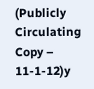(Publicly Circulating Copy – 11-1-12)y